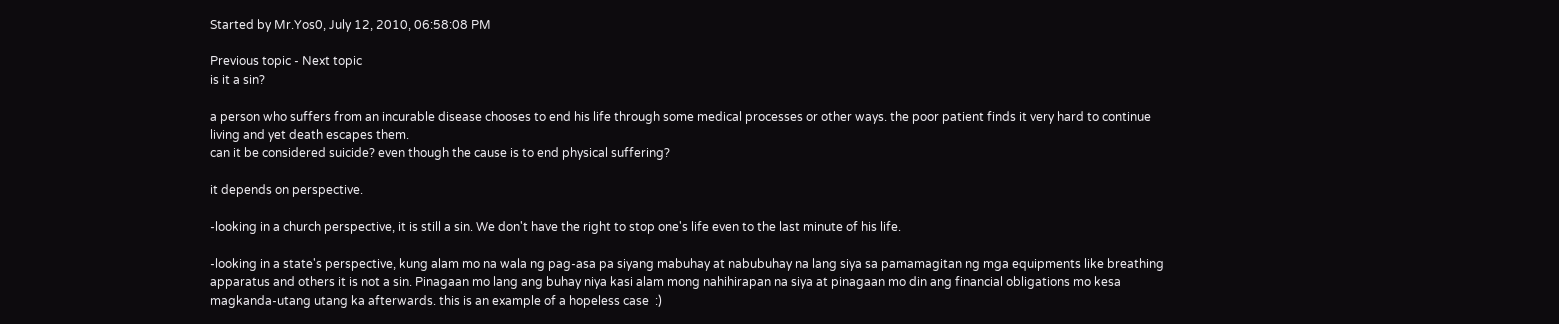Started by Mr.Yos0, July 12, 2010, 06:58:08 PM

Previous topic - Next topic
is it a sin?

a person who suffers from an incurable disease chooses to end his life through some medical processes or other ways. the poor patient finds it very hard to continue living and yet death escapes them.
can it be considered suicide? even though the cause is to end physical suffering?

it depends on perspective.

-looking in a church perspective, it is still a sin. We don't have the right to stop one's life even to the last minute of his life.

-looking in a state's perspective, kung alam mo na wala ng pag-asa pa siyang mabuhay at nabubuhay na lang siya sa pamamagitan ng mga equipments like breathing apparatus and others it is not a sin. Pinagaan mo lang ang buhay niya kasi alam mong nahihirapan na siya at pinagaan mo din ang financial obligations mo kesa magkanda-utang utang ka afterwards. this is an example of a hopeless case  :)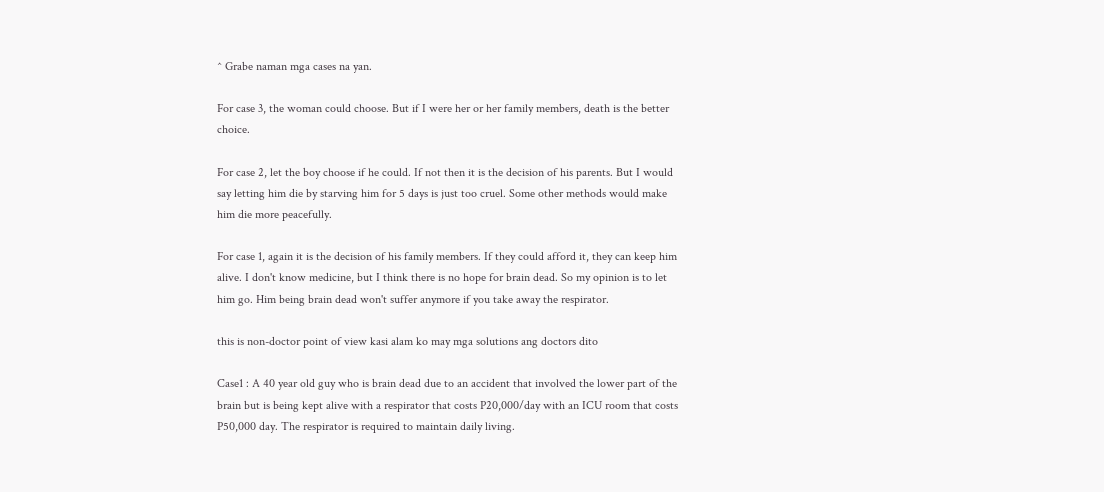^ Grabe naman mga cases na yan.

For case 3, the woman could choose. But if I were her or her family members, death is the better choice.

For case 2, let the boy choose if he could. If not then it is the decision of his parents. But I would say letting him die by starving him for 5 days is just too cruel. Some other methods would make him die more peacefully.

For case 1, again it is the decision of his family members. If they could afford it, they can keep him alive. I don't know medicine, but I think there is no hope for brain dead. So my opinion is to let him go. Him being brain dead won't suffer anymore if you take away the respirator.

this is non-doctor point of view kasi alam ko may mga solutions ang doctors dito

Case1 : A 40 year old guy who is brain dead due to an accident that involved the lower part of the brain but is being kept alive with a respirator that costs P20,000/day with an ICU room that costs P50,000 day. The respirator is required to maintain daily living.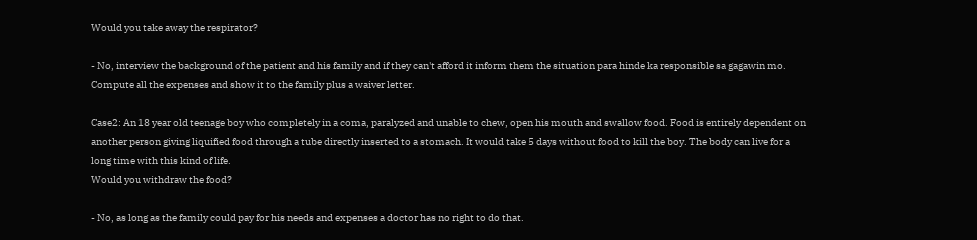Would you take away the respirator?

- No, interview the background of the patient and his family and if they can't afford it inform them the situation para hinde ka responsible sa gagawin mo. Compute all the expenses and show it to the family plus a waiver letter.

Case2: An 18 year old teenage boy who completely in a coma, paralyzed and unable to chew, open his mouth and swallow food. Food is entirely dependent on another person giving liquified food through a tube directly inserted to a stomach. It would take 5 days without food to kill the boy. The body can live for a long time with this kind of life.
Would you withdraw the food?

- No, as long as the family could pay for his needs and expenses a doctor has no right to do that.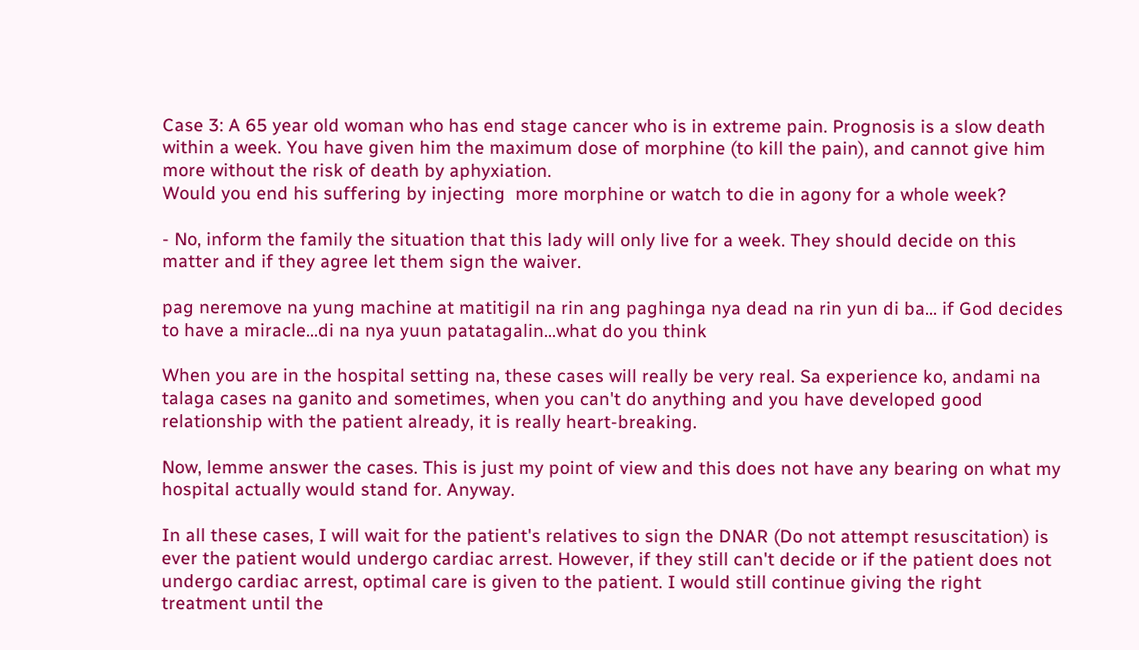Case 3: A 65 year old woman who has end stage cancer who is in extreme pain. Prognosis is a slow death within a week. You have given him the maximum dose of morphine (to kill the pain), and cannot give him more without the risk of death by aphyxiation.
Would you end his suffering by injecting  more morphine or watch to die in agony for a whole week?

- No, inform the family the situation that this lady will only live for a week. They should decide on this matter and if they agree let them sign the waiver.

pag neremove na yung machine at matitigil na rin ang paghinga nya dead na rin yun di ba... if God decides to have a miracle...di na nya yuun patatagalin...what do you think

When you are in the hospital setting na, these cases will really be very real. Sa experience ko, andami na talaga cases na ganito and sometimes, when you can't do anything and you have developed good relationship with the patient already, it is really heart-breaking.

Now, lemme answer the cases. This is just my point of view and this does not have any bearing on what my hospital actually would stand for. Anyway.

In all these cases, I will wait for the patient's relatives to sign the DNAR (Do not attempt resuscitation) is ever the patient would undergo cardiac arrest. However, if they still can't decide or if the patient does not undergo cardiac arrest, optimal care is given to the patient. I would still continue giving the right treatment until the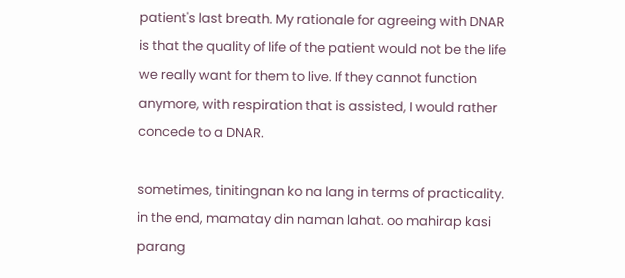patient's last breath. My rationale for agreeing with DNAR is that the quality of life of the patient would not be the life we really want for them to live. If they cannot function anymore, with respiration that is assisted, I would rather concede to a DNAR.

sometimes, tinitingnan ko na lang in terms of practicality. in the end, mamatay din naman lahat. oo mahirap kasi parang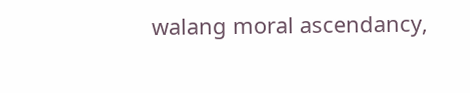walang moral ascendancy,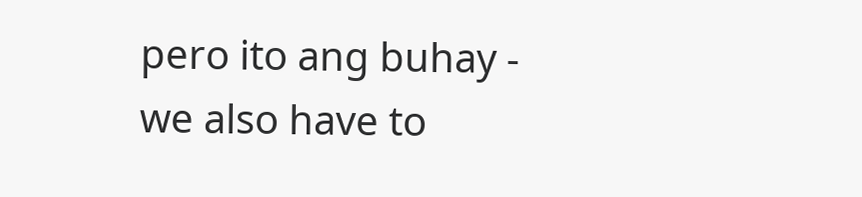pero ito ang buhay - we also have to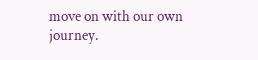move on with our own journey.